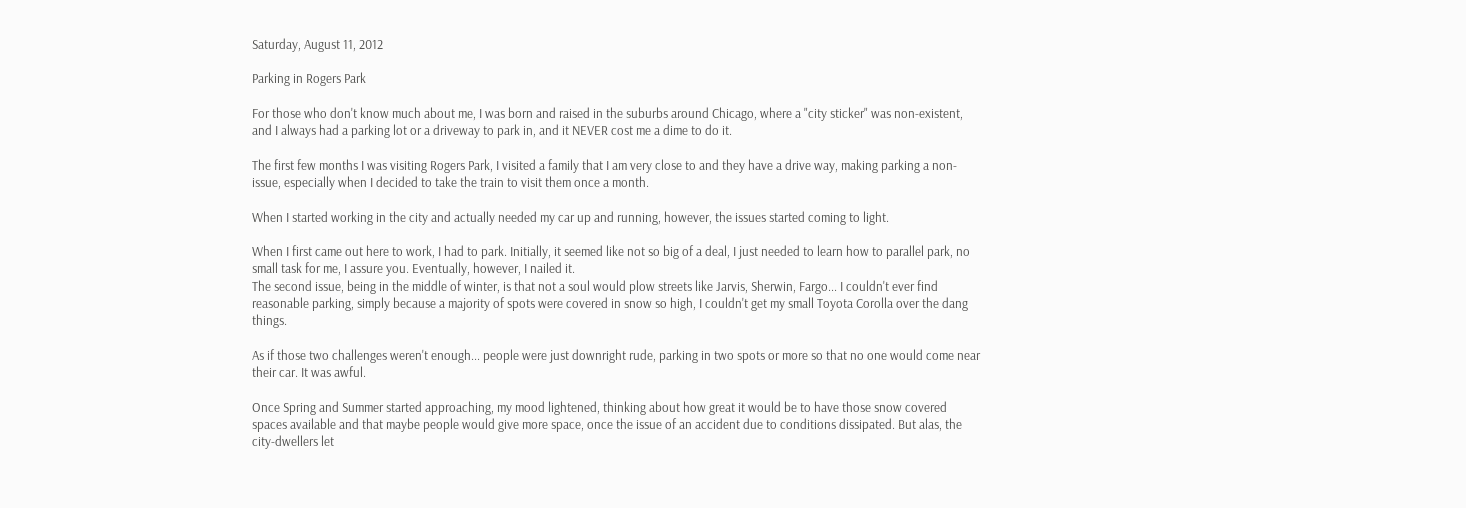Saturday, August 11, 2012

Parking in Rogers Park

For those who don't know much about me, I was born and raised in the suburbs around Chicago, where a "city sticker" was non-existent, and I always had a parking lot or a driveway to park in, and it NEVER cost me a dime to do it.

The first few months I was visiting Rogers Park, I visited a family that I am very close to and they have a drive way, making parking a non-issue, especially when I decided to take the train to visit them once a month.

When I started working in the city and actually needed my car up and running, however, the issues started coming to light.

When I first came out here to work, I had to park. Initially, it seemed like not so big of a deal, I just needed to learn how to parallel park, no small task for me, I assure you. Eventually, however, I nailed it.
The second issue, being in the middle of winter, is that not a soul would plow streets like Jarvis, Sherwin, Fargo... I couldn't ever find reasonable parking, simply because a majority of spots were covered in snow so high, I couldn't get my small Toyota Corolla over the dang things.

As if those two challenges weren't enough... people were just downright rude, parking in two spots or more so that no one would come near their car. It was awful.

Once Spring and Summer started approaching, my mood lightened, thinking about how great it would be to have those snow covered spaces available and that maybe people would give more space, once the issue of an accident due to conditions dissipated. But alas, the city-dwellers let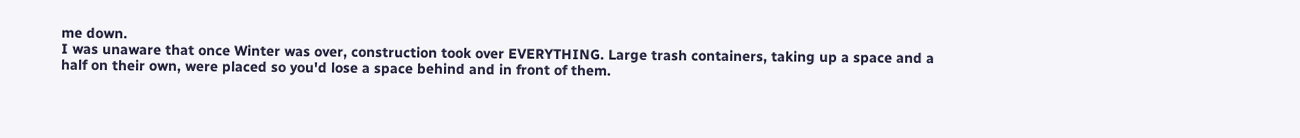me down.
I was unaware that once Winter was over, construction took over EVERYTHING. Large trash containers, taking up a space and a half on their own, were placed so you'd lose a space behind and in front of them.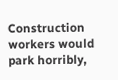Construction workers would park horribly,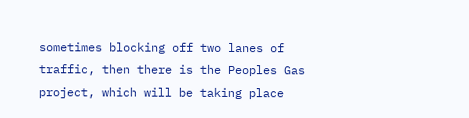sometimes blocking off two lanes of traffic, then there is the Peoples Gas project, which will be taking place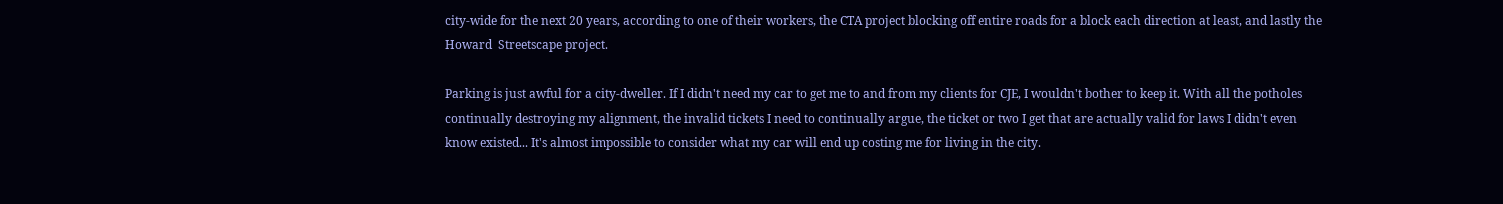city-wide for the next 20 years, according to one of their workers, the CTA project blocking off entire roads for a block each direction at least, and lastly the Howard  Streetscape project.

Parking is just awful for a city-dweller. If I didn't need my car to get me to and from my clients for CJE, I wouldn't bother to keep it. With all the potholes continually destroying my alignment, the invalid tickets I need to continually argue, the ticket or two I get that are actually valid for laws I didn't even know existed... It's almost impossible to consider what my car will end up costing me for living in the city.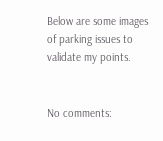Below are some images of parking issues to validate my points.


No comments: